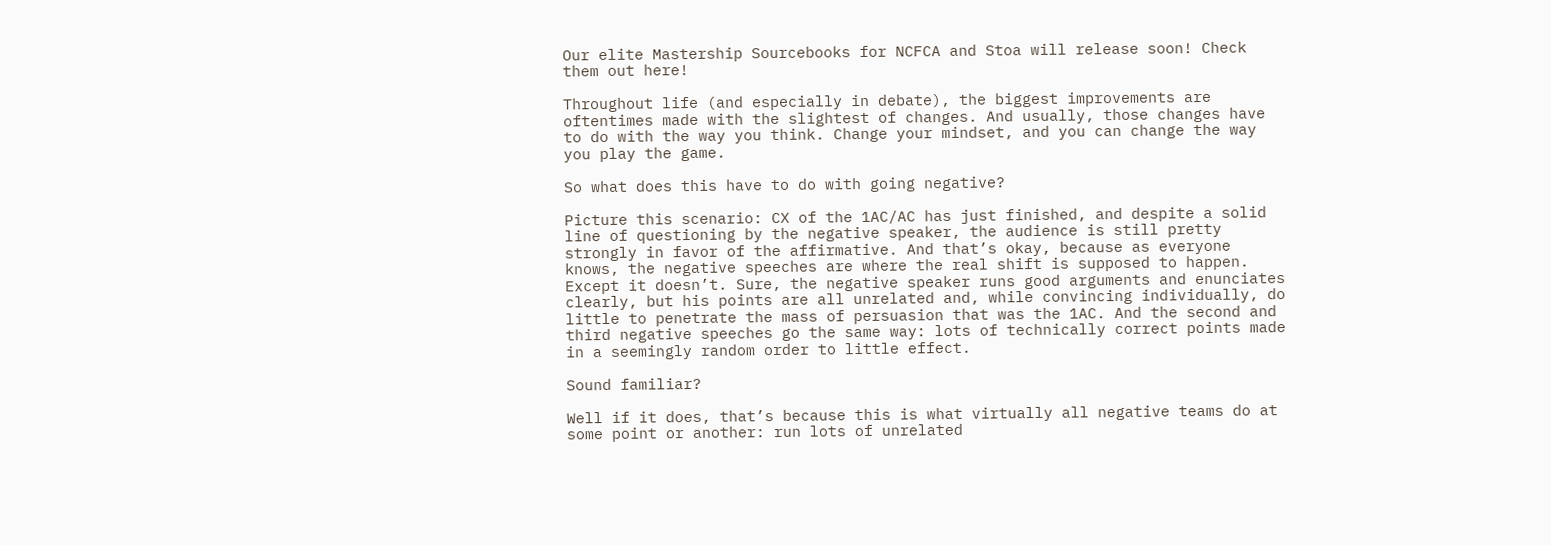Our elite Mastership Sourcebooks for NCFCA and Stoa will release soon! Check them out here!

Throughout life (and especially in debate), the biggest improvements are oftentimes made with the slightest of changes. And usually, those changes have to do with the way you think. Change your mindset, and you can change the way you play the game.

So what does this have to do with going negative?

Picture this scenario: CX of the 1AC/AC has just finished, and despite a solid line of questioning by the negative speaker, the audience is still pretty strongly in favor of the affirmative. And that’s okay, because as everyone knows, the negative speeches are where the real shift is supposed to happen. Except it doesn’t. Sure, the negative speaker runs good arguments and enunciates clearly, but his points are all unrelated and, while convincing individually, do little to penetrate the mass of persuasion that was the 1AC. And the second and third negative speeches go the same way: lots of technically correct points made in a seemingly random order to little effect.

Sound familiar?

Well if it does, that’s because this is what virtually all negative teams do at some point or another: run lots of unrelated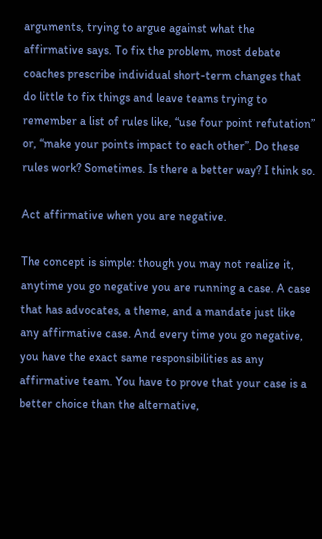arguments, trying to argue against what the affirmative says. To fix the problem, most debate coaches prescribe individual short-term changes that do little to fix things and leave teams trying to remember a list of rules like, “use four point refutation” or, “make your points impact to each other”. Do these rules work? Sometimes. Is there a better way? I think so.

Act affirmative when you are negative.

The concept is simple: though you may not realize it, anytime you go negative you are running a case. A case that has advocates, a theme, and a mandate just like any affirmative case. And every time you go negative, you have the exact same responsibilities as any affirmative team. You have to prove that your case is a better choice than the alternative,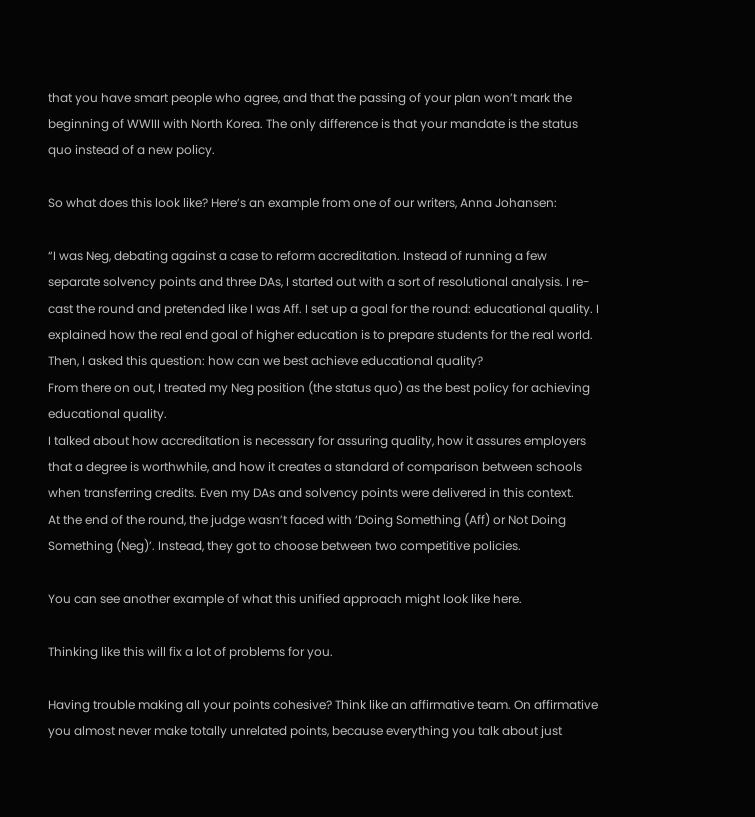that you have smart people who agree, and that the passing of your plan won’t mark the beginning of WWIII with North Korea. The only difference is that your mandate is the status quo instead of a new policy.

So what does this look like? Here’s an example from one of our writers, Anna Johansen:

“I was Neg, debating against a case to reform accreditation. Instead of running a few separate solvency points and three DAs, I started out with a sort of resolutional analysis. I re-cast the round and pretended like I was Aff. I set up a goal for the round: educational quality. I explained how the real end goal of higher education is to prepare students for the real world. Then, I asked this question: how can we best achieve educational quality?
From there on out, I treated my Neg position (the status quo) as the best policy for achieving educational quality.
I talked about how accreditation is necessary for assuring quality, how it assures employers that a degree is worthwhile, and how it creates a standard of comparison between schools when transferring credits. Even my DAs and solvency points were delivered in this context.
At the end of the round, the judge wasn’t faced with ‘Doing Something (Aff) or Not Doing Something (Neg)’. Instead, they got to choose between two competitive policies.

You can see another example of what this unified approach might look like here.

Thinking like this will fix a lot of problems for you.

Having trouble making all your points cohesive? Think like an affirmative team. On affirmative you almost never make totally unrelated points, because everything you talk about just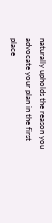naturally upholds the reason you advocate your plan in the first place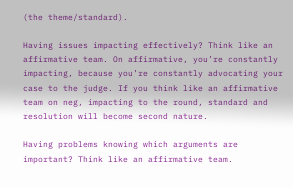(the theme/standard).

Having issues impacting effectively? Think like an affirmative team. On affirmative, you’re constantly impacting, because you’re constantly advocating your case to the judge. If you think like an affirmative team on neg, impacting to the round, standard and resolution will become second nature.

Having problems knowing which arguments are important? Think like an affirmative team.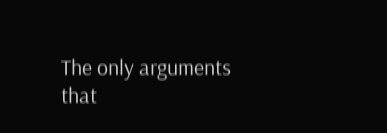The only arguments that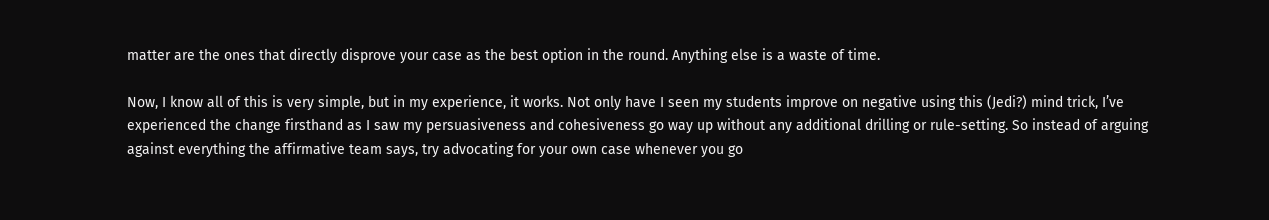matter are the ones that directly disprove your case as the best option in the round. Anything else is a waste of time.

Now, I know all of this is very simple, but in my experience, it works. Not only have I seen my students improve on negative using this (Jedi?) mind trick, I’ve experienced the change firsthand as I saw my persuasiveness and cohesiveness go way up without any additional drilling or rule-setting. So instead of arguing against everything the affirmative team says, try advocating for your own case whenever you go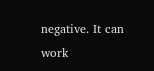negative. It can work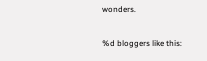wonders.


%d bloggers like this: